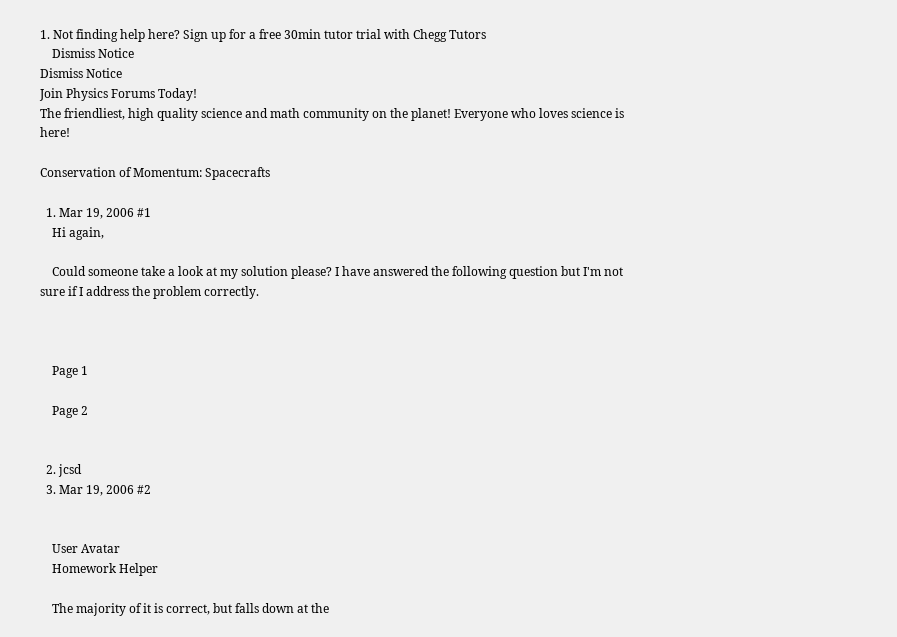1. Not finding help here? Sign up for a free 30min tutor trial with Chegg Tutors
    Dismiss Notice
Dismiss Notice
Join Physics Forums Today!
The friendliest, high quality science and math community on the planet! Everyone who loves science is here!

Conservation of Momentum: Spacecrafts

  1. Mar 19, 2006 #1
    Hi again,

    Could someone take a look at my solution please? I have answered the following question but I'm not sure if I address the problem correctly.



    Page 1

    Page 2


  2. jcsd
  3. Mar 19, 2006 #2


    User Avatar
    Homework Helper

    The majority of it is correct, but falls down at the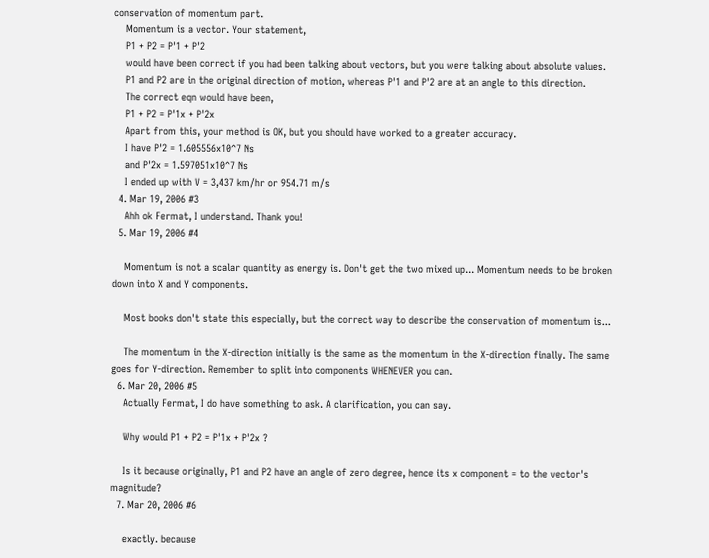conservation of momentum part.
    Momentum is a vector. Your statement,
    P1 + P2 = P'1 + P'2
    would have been correct if you had been talking about vectors, but you were talking about absolute values.
    P1 and P2 are in the original direction of motion, whereas P'1 and P'2 are at an angle to this direction.
    The correct eqn would have been,
    P1 + P2 = P'1x + P'2x
    Apart from this, your method is OK, but you should have worked to a greater accuracy.
    I have P'2 = 1.605556x10^7 Ns
    and P'2x = 1.597051x10^7 Ns
    I ended up with V = 3,437 km/hr or 954.71 m/s
  4. Mar 19, 2006 #3
    Ahh ok Fermat, I understand. Thank you!
  5. Mar 19, 2006 #4

    Momentum is not a scalar quantity as energy is. Don't get the two mixed up... Momentum needs to be broken down into X and Y components.

    Most books don't state this especially, but the correct way to describe the conservation of momentum is...

    The momentum in the X-direction initially is the same as the momentum in the X-direction finally. The same goes for Y-direction. Remember to split into components WHENEVER you can.
  6. Mar 20, 2006 #5
    Actually Fermat, I do have something to ask. A clarification, you can say.

    Why would P1 + P2 = P'1x + P'2x ?

    Is it because originally, P1 and P2 have an angle of zero degree, hence its x component = to the vector's magnitude?
  7. Mar 20, 2006 #6

    exactly. because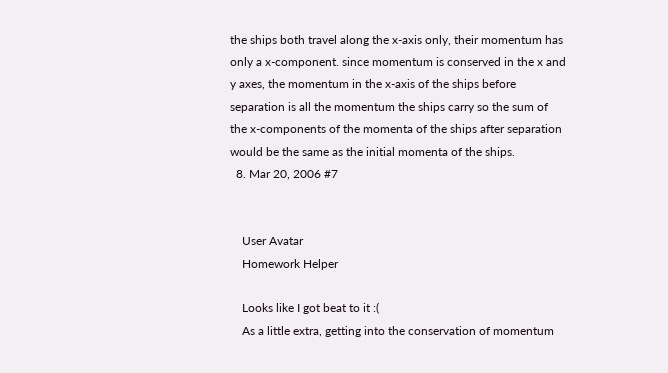the ships both travel along the x-axis only, their momentum has only a x-component. since momentum is conserved in the x and y axes, the momentum in the x-axis of the ships before separation is all the momentum the ships carry so the sum of the x-components of the momenta of the ships after separation would be the same as the initial momenta of the ships.
  8. Mar 20, 2006 #7


    User Avatar
    Homework Helper

    Looks like I got beat to it :(
    As a little extra, getting into the conservation of momentum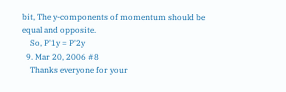bit, The y-components of momentum should be equal and opposite.
    So, P'1y = P'2y
  9. Mar 20, 2006 #8
    Thanks everyone for your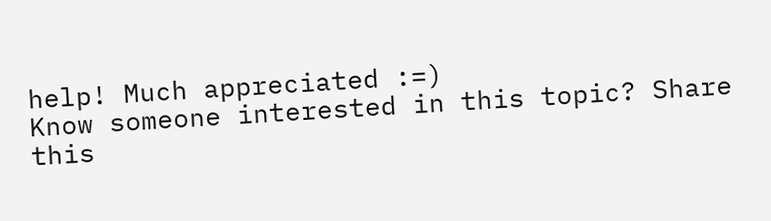help! Much appreciated :=)
Know someone interested in this topic? Share this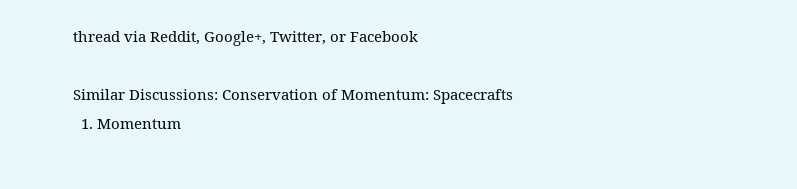thread via Reddit, Google+, Twitter, or Facebook

Similar Discussions: Conservation of Momentum: Spacecrafts
  1. Momentum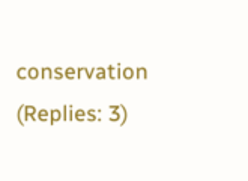conservation (Replies: 3)